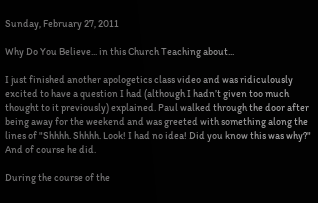Sunday, February 27, 2011

Why Do You Believe... in this Church Teaching about...

I just finished another apologetics class video and was ridiculously excited to have a question I had (although I hadn’t given too much thought to it previously) explained. Paul walked through the door after being away for the weekend and was greeted with something along the lines of "Shhhh. Shhhh. Look! I had no idea! Did you know this was why?" And of course he did.

During the course of the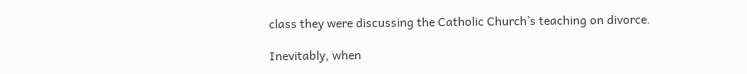class they were discussing the Catholic Church’s teaching on divorce.

Inevitably, when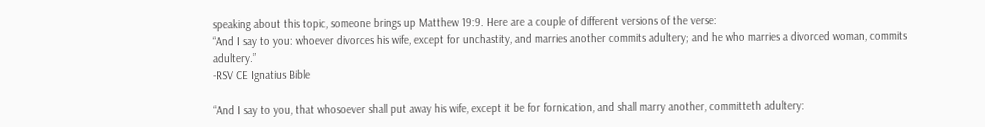speaking about this topic, someone brings up Matthew 19:9. Here are a couple of different versions of the verse:
“And I say to you: whoever divorces his wife, except for unchastity, and marries another commits adultery; and he who marries a divorced woman, commits adultery.”
-RSV CE Ignatius Bible

“And I say to you, that whosoever shall put away his wife, except it be for fornication, and shall marry another, committeth adultery: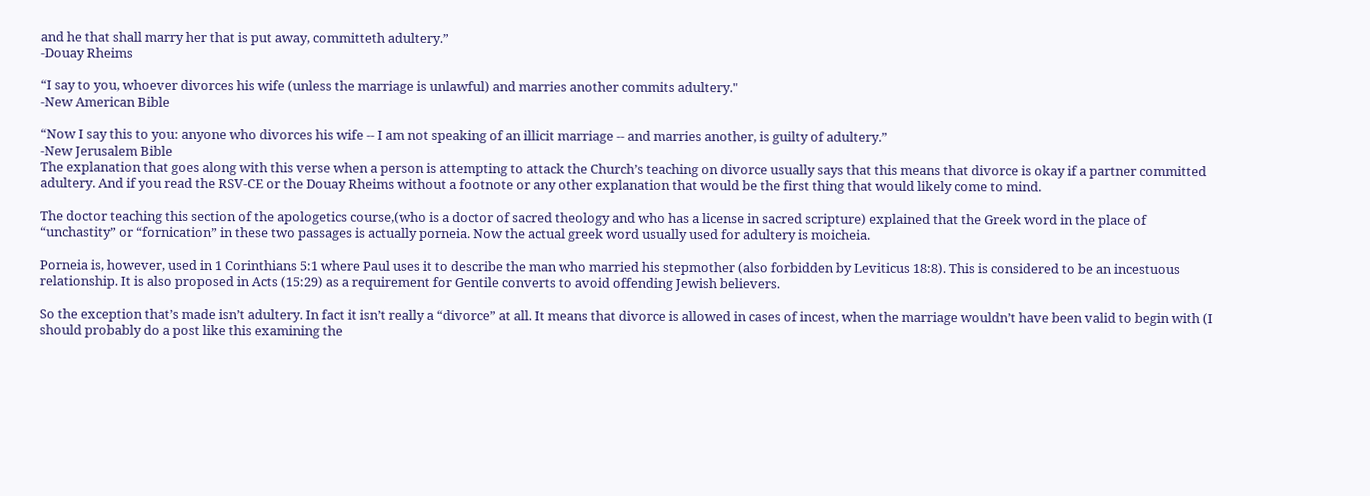and he that shall marry her that is put away, committeth adultery.”
-Douay Rheims

“I say to you, whoever divorces his wife (unless the marriage is unlawful) and marries another commits adultery."
-New American Bible

“Now I say this to you: anyone who divorces his wife -- I am not speaking of an illicit marriage -- and marries another, is guilty of adultery.”
-New Jerusalem Bible
The explanation that goes along with this verse when a person is attempting to attack the Church’s teaching on divorce usually says that this means that divorce is okay if a partner committed adultery. And if you read the RSV-CE or the Douay Rheims without a footnote or any other explanation that would be the first thing that would likely come to mind.

The doctor teaching this section of the apologetics course,(who is a doctor of sacred theology and who has a license in sacred scripture) explained that the Greek word in the place of “unchastity” or “fornication” in these two passages is actually porneia. Now the actual greek word usually used for adultery is moicheia.

Porneia is, however, used in 1 Corinthians 5:1 where Paul uses it to describe the man who married his stepmother (also forbidden by Leviticus 18:8). This is considered to be an incestuous relationship. It is also proposed in Acts (15:29) as a requirement for Gentile converts to avoid offending Jewish believers.

So the exception that’s made isn’t adultery. In fact it isn’t really a “divorce” at all. It means that divorce is allowed in cases of incest, when the marriage wouldn’t have been valid to begin with (I should probably do a post like this examining the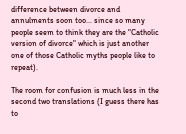difference between divorce and annulments soon too... since so many people seem to think they are the "Catholic version of divorce" which is just another one of those Catholic myths people like to repeat).

The room for confusion is much less in the second two translations (I guess there has to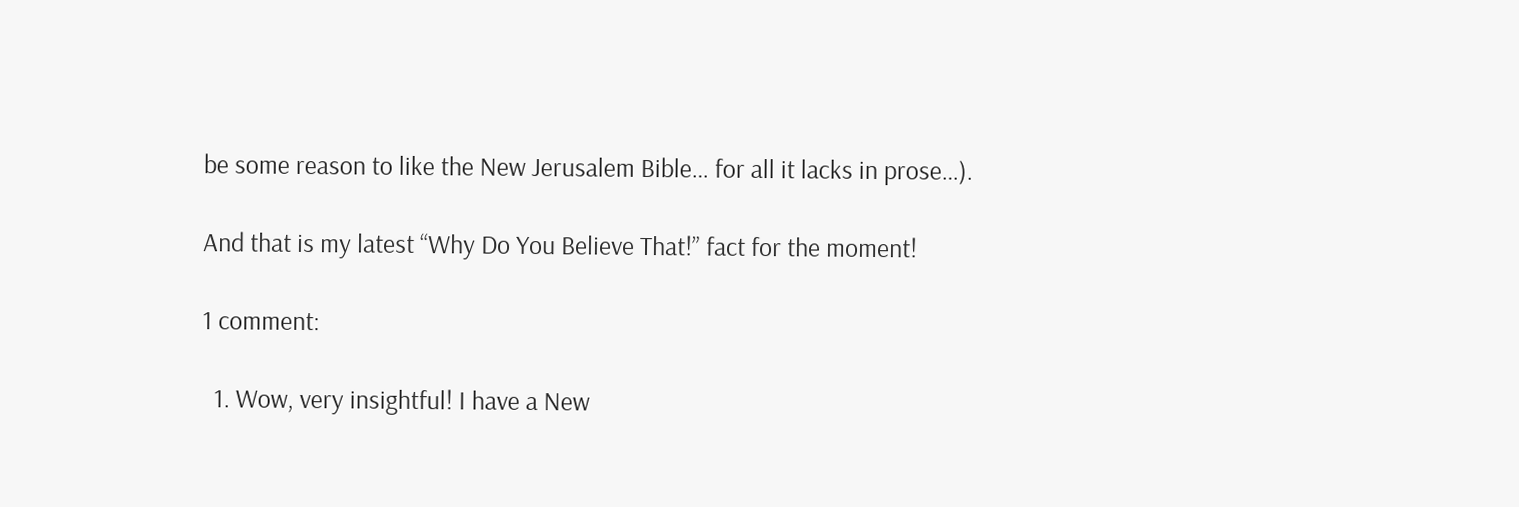be some reason to like the New Jerusalem Bible… for all it lacks in prose…).

And that is my latest “Why Do You Believe That!” fact for the moment!

1 comment:

  1. Wow, very insightful! I have a New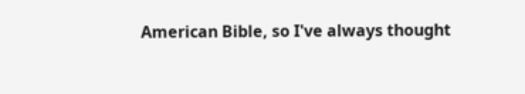American Bible, so I've always thought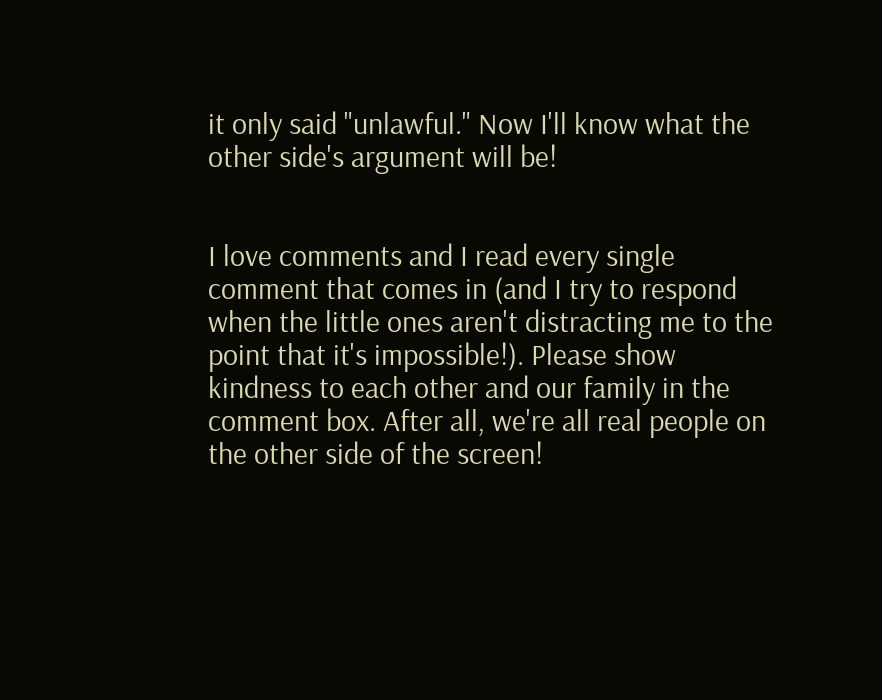it only said "unlawful." Now I'll know what the other side's argument will be!


I love comments and I read every single comment that comes in (and I try to respond when the little ones aren't distracting me to the point that it's impossible!). Please show kindness to each other and our family in the comment box. After all, we're all real people on the other side of the screen!